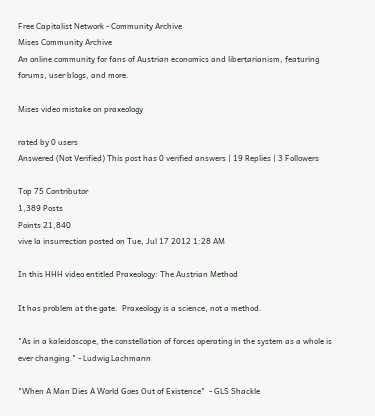Free Capitalist Network - Community Archive
Mises Community Archive
An online community for fans of Austrian economics and libertarianism, featuring forums, user blogs, and more.

Mises video mistake on praxeology

rated by 0 users
Answered (Not Verified) This post has 0 verified answers | 19 Replies | 3 Followers

Top 75 Contributor
1,389 Posts
Points 21,840
vive la insurrection posted on Tue, Jul 17 2012 1:28 AM

In this HHH video entitled Praxeology: The Austrian Method

It has problem at the gate.  Praxeology is a science, not a method.

"As in a kaleidoscope, the constellation of forces operating in the system as a whole is ever changing." - Ludwig Lachmann

"When A Man Dies A World Goes Out of Existence"  - GLS Shackle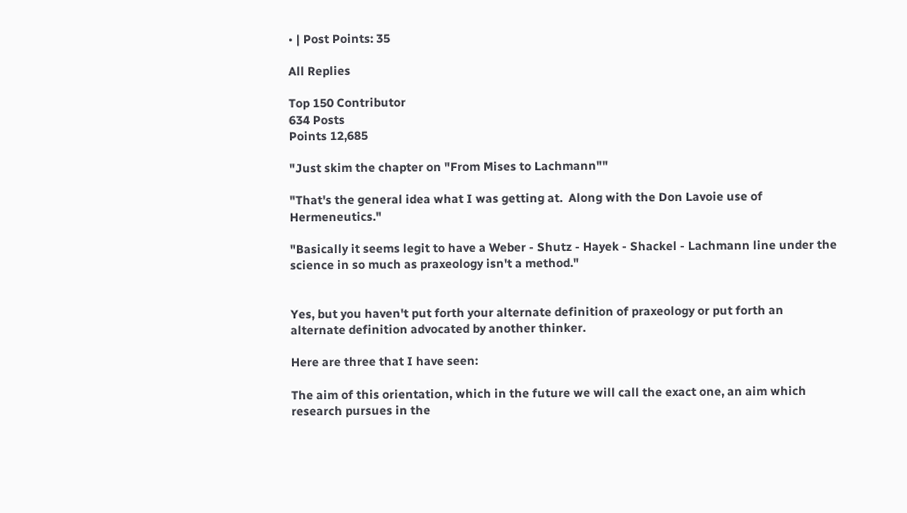• | Post Points: 35

All Replies

Top 150 Contributor
634 Posts
Points 12,685

"Just skim the chapter on "From Mises to Lachmann""

"That's the general idea what I was getting at.  Along with the Don Lavoie use of Hermeneutics."

"Basically it seems legit to have a Weber - Shutz - Hayek - Shackel - Lachmann line under the science in so much as praxeology isn't a method."


Yes, but you haven't put forth your alternate definition of praxeology or put forth an alternate definition advocated by another thinker.

Here are three that I have seen:

The aim of this orientation, which in the future we will call the exact one, an aim which research pursues in the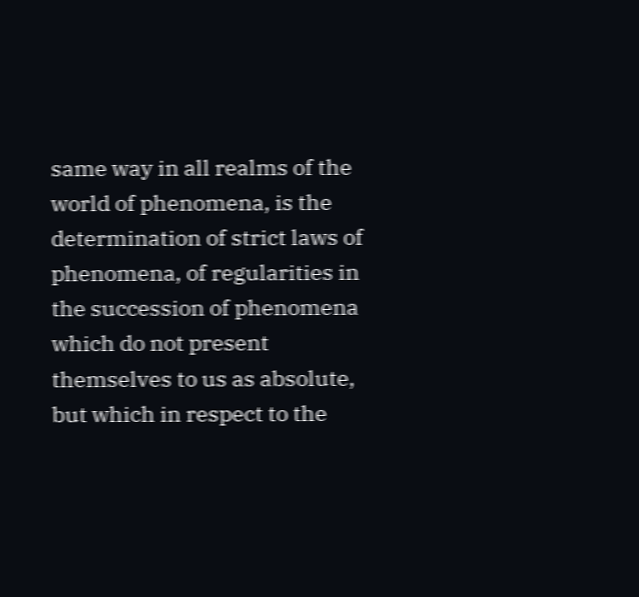same way in all realms of the world of phenomena, is the determination of strict laws of phenomena, of regularities in the succession of phenomena which do not present themselves to us as absolute, but which in respect to the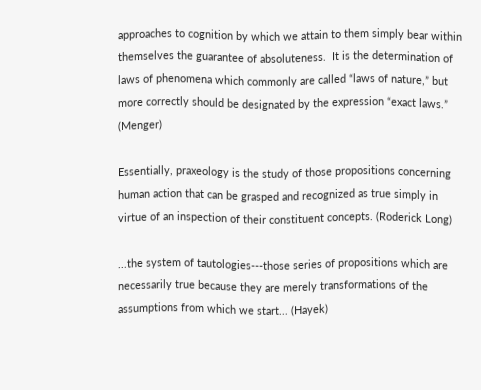approaches to cognition by which we attain to them simply bear within themselves the guarantee of absoluteness.  It is the determination of laws of phenomena which commonly are called “laws of nature,” but more correctly should be designated by the expression “exact laws.” (Menger)

Essentially, praxeology is the study of those propositions concerning human action that can be grasped and recognized as true simply in virtue of an inspection of their constituent concepts. (Roderick Long)

...the system of tautologies---those series of propositions which are necessarily true because they are merely transformations of the assumptions from which we start... (Hayek)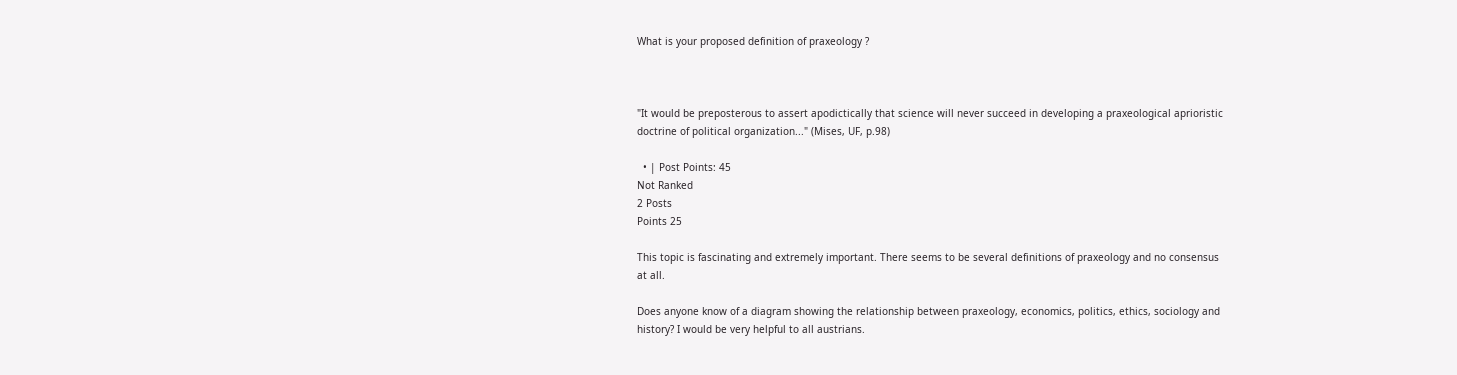What is your proposed definition of praxeology ?



"It would be preposterous to assert apodictically that science will never succeed in developing a praxeological aprioristic doctrine of political organization..." (Mises, UF, p.98)

  • | Post Points: 45
Not Ranked
2 Posts
Points 25

This topic is fascinating and extremely important. There seems to be several definitions of praxeology and no consensus at all.

Does anyone know of a diagram showing the relationship between praxeology, economics, politics, ethics, sociology and history? I would be very helpful to all austrians.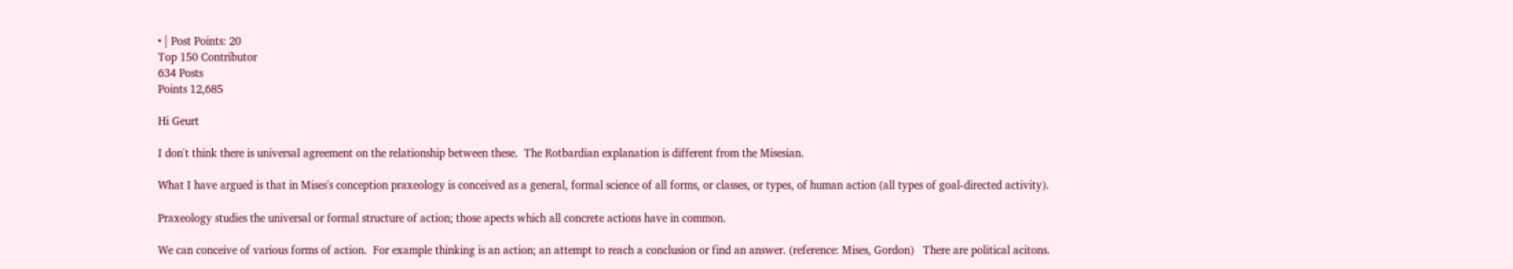• | Post Points: 20
Top 150 Contributor
634 Posts
Points 12,685

Hi Geurt

I don't think there is universal agreement on the relationship between these.  The Rotbardian explanation is different from the Misesian.

What I have argued is that in Mises's conception praxeology is conceived as a general, formal science of all forms, or classes, or types, of human action (all types of goal-directed activity).

Praxeology studies the universal or formal structure of action; those apects which all concrete actions have in common.

We can conceive of various forms of action.  For example thinking is an action; an attempt to reach a conclusion or find an answer. (reference: Mises, Gordon)   There are political acitons.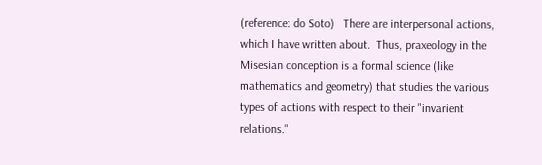(reference: do Soto)   There are interpersonal actions, which I have written about.  Thus, praxeology in the Misesian conception is a formal science (like mathematics and geometry) that studies the various types of actions with respect to their "invarient relations."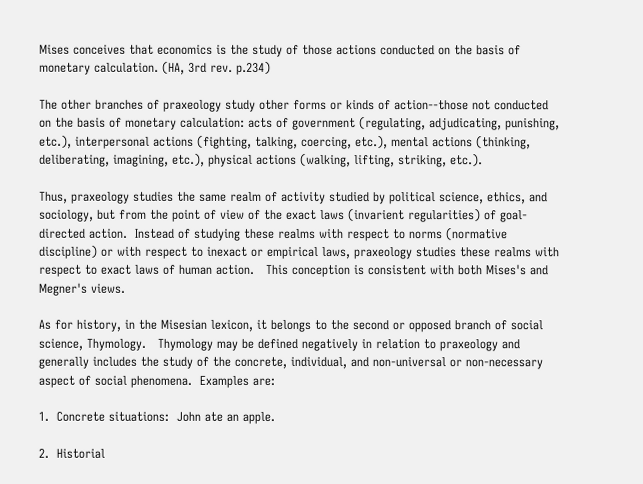Mises conceives that economics is the study of those actions conducted on the basis of monetary calculation. (HA, 3rd rev. p.234)

The other branches of praxeology study other forms or kinds of action--those not conducted on the basis of monetary calculation: acts of government (regulating, adjudicating, punishing, etc.), interpersonal actions (fighting, talking, coercing, etc.), mental actions (thinking, deliberating, imagining, etc.), physical actions (walking, lifting, striking, etc.).

Thus, praxeology studies the same realm of activity studied by political science, ethics, and sociology, but from the point of view of the exact laws (invarient regularities) of goal-directed action.  Instead of studying these realms with respect to norms (normative discipline) or with respect to inexact or empirical laws, praxeology studies these realms with respect to exact laws of human action.   This conception is consistent with both Mises's and Megner's views.

As for history, in the Misesian lexicon, it belongs to the second or opposed branch of social science, Thymology.   Thymology may be defined negatively in relation to praxeology and generally includes the study of the concrete, individual, and non-universal or non-necessary aspect of social phenomena.  Examples are:

1.  Concrete situations:  John ate an apple.

2.  Historial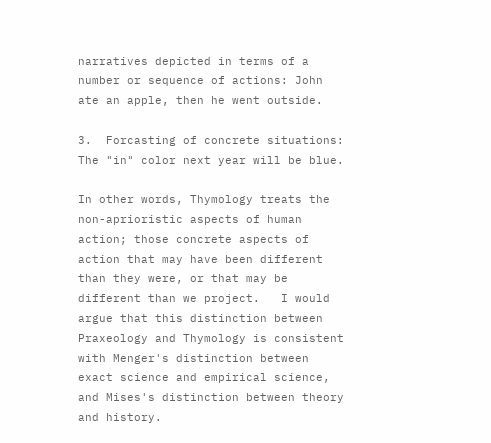narratives depicted in terms of a number or sequence of actions: John ate an apple, then he went outside.

3.  Forcasting of concrete situations:  The "in" color next year will be blue.

In other words, Thymology treats the non-aprioristic aspects of human action; those concrete aspects of action that may have been different than they were, or that may be different than we project.   I would argue that this distinction between Praxeology and Thymology is consistent with Menger's distinction between exact science and empirical science, and Mises's distinction between theory and history.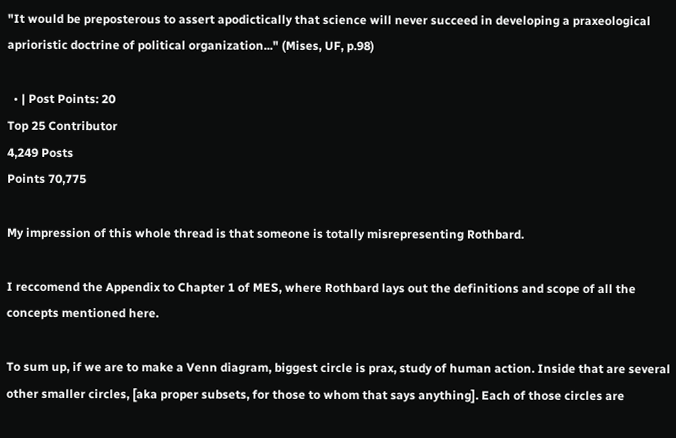"It would be preposterous to assert apodictically that science will never succeed in developing a praxeological aprioristic doctrine of political organization..." (Mises, UF, p.98)

  • | Post Points: 20
Top 25 Contributor
4,249 Posts
Points 70,775

My impression of this whole thread is that someone is totally misrepresenting Rothbard.

I reccomend the Appendix to Chapter 1 of MES, where Rothbard lays out the definitions and scope of all the concepts mentioned here.

To sum up, if we are to make a Venn diagram, biggest circle is prax, study of human action. Inside that are several other smaller circles, [aka proper subsets, for those to whom that says anything]. Each of those circles are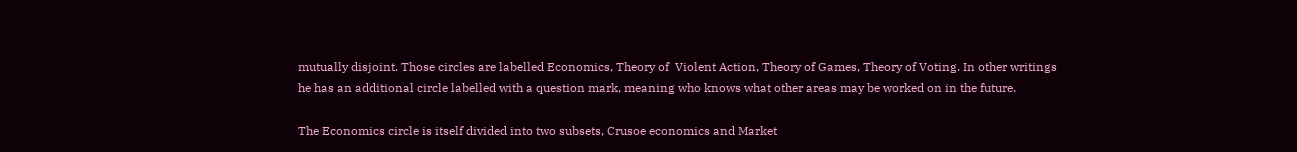mutually disjoint. Those circles are labelled Economics, Theory of  Violent Action, Theory of Games, Theory of Voting. In other writings he has an additional circle labelled with a question mark, meaning who knows what other areas may be worked on in the future.

The Economics circle is itself divided into two subsets, Crusoe economics and Market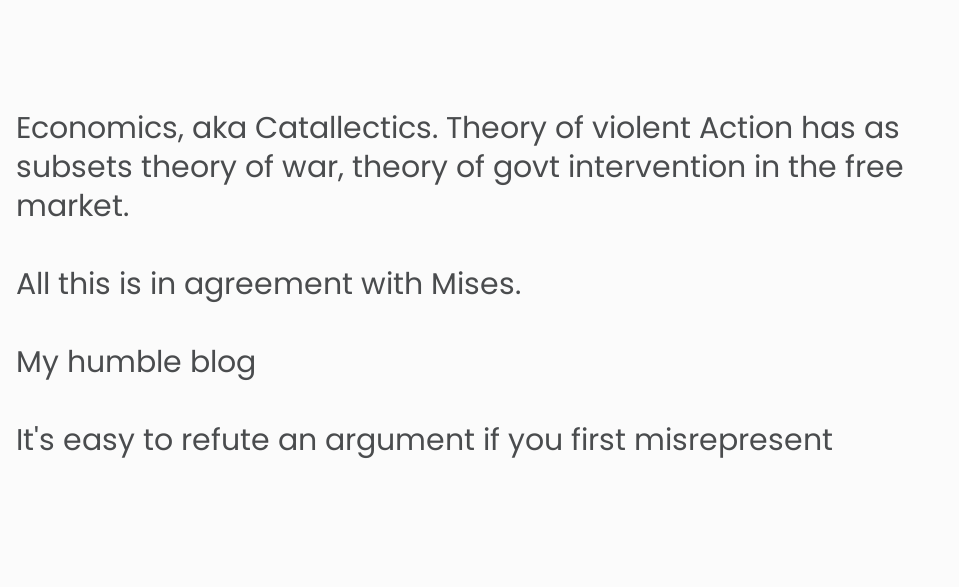Economics, aka Catallectics. Theory of violent Action has as subsets theory of war, theory of govt intervention in the free market.

All this is in agreement with Mises.

My humble blog

It's easy to refute an argument if you first misrepresent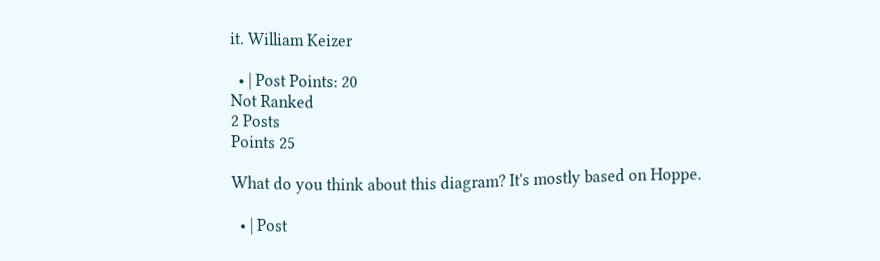it. William Keizer

  • | Post Points: 20
Not Ranked
2 Posts
Points 25

What do you think about this diagram? It's mostly based on Hoppe.

  • | Post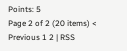Points: 5
Page 2 of 2 (20 items) < Previous 1 2 | RSS